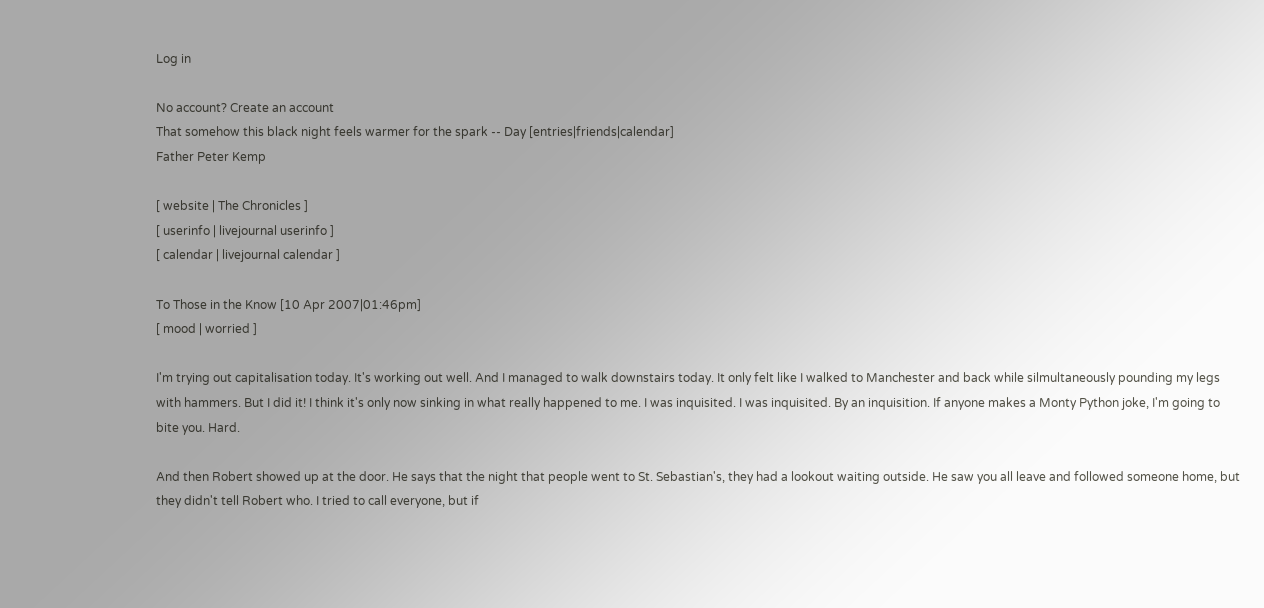Log in

No account? Create an account
That somehow this black night feels warmer for the spark -- Day [entries|friends|calendar]
Father Peter Kemp

[ website | The Chronicles ]
[ userinfo | livejournal userinfo ]
[ calendar | livejournal calendar ]

To Those in the Know [10 Apr 2007|01:46pm]
[ mood | worried ]

I'm trying out capitalisation today. It's working out well. And I managed to walk downstairs today. It only felt like I walked to Manchester and back while silmultaneously pounding my legs with hammers. But I did it! I think it's only now sinking in what really happened to me. I was inquisited. I was inquisited. By an inquisition. If anyone makes a Monty Python joke, I'm going to bite you. Hard.

And then Robert showed up at the door. He says that the night that people went to St. Sebastian's, they had a lookout waiting outside. He saw you all leave and followed someone home, but they didn't tell Robert who. I tried to call everyone, but if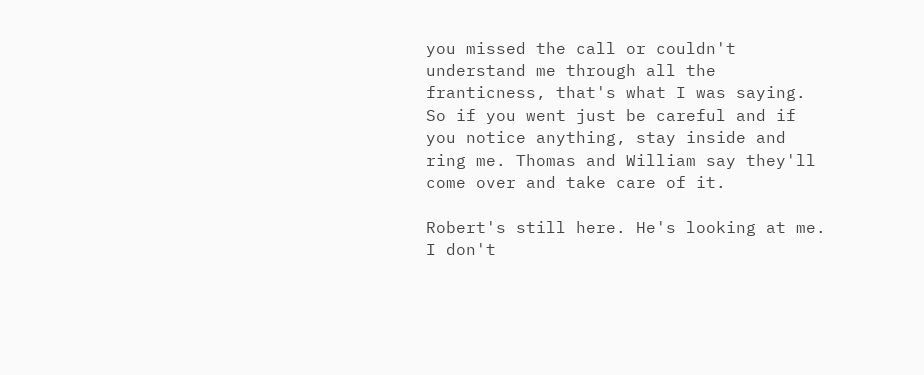you missed the call or couldn't understand me through all the franticness, that's what I was saying. So if you went just be careful and if you notice anything, stay inside and ring me. Thomas and William say they'll come over and take care of it.

Robert's still here. He's looking at me. I don't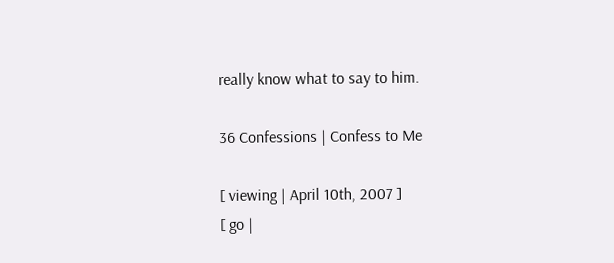really know what to say to him.

36 Confessions | Confess to Me

[ viewing | April 10th, 2007 ]
[ go |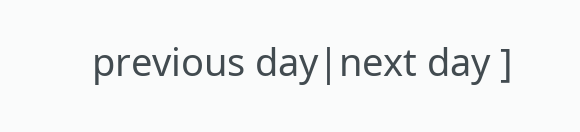previous day|next day ]